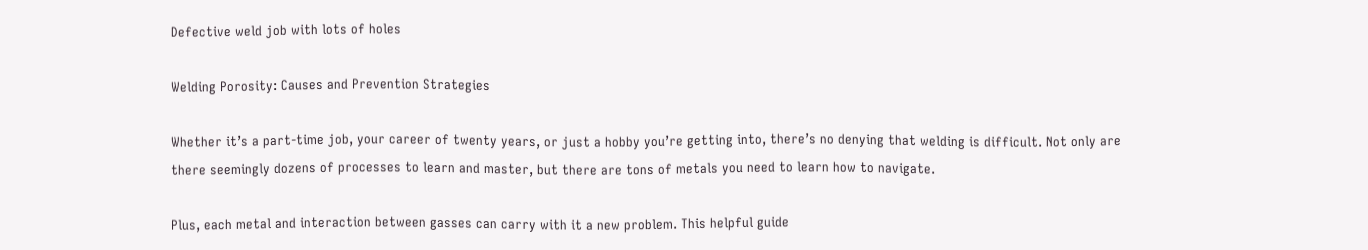Defective weld job with lots of holes

Welding Porosity: Causes and Prevention Strategies

Whether it’s a part-time job, your career of twenty years, or just a hobby you’re getting into, there’s no denying that welding is difficult. Not only are there seemingly dozens of processes to learn and master, but there are tons of metals you need to learn how to navigate.

Plus, each metal and interaction between gasses can carry with it a new problem. This helpful guide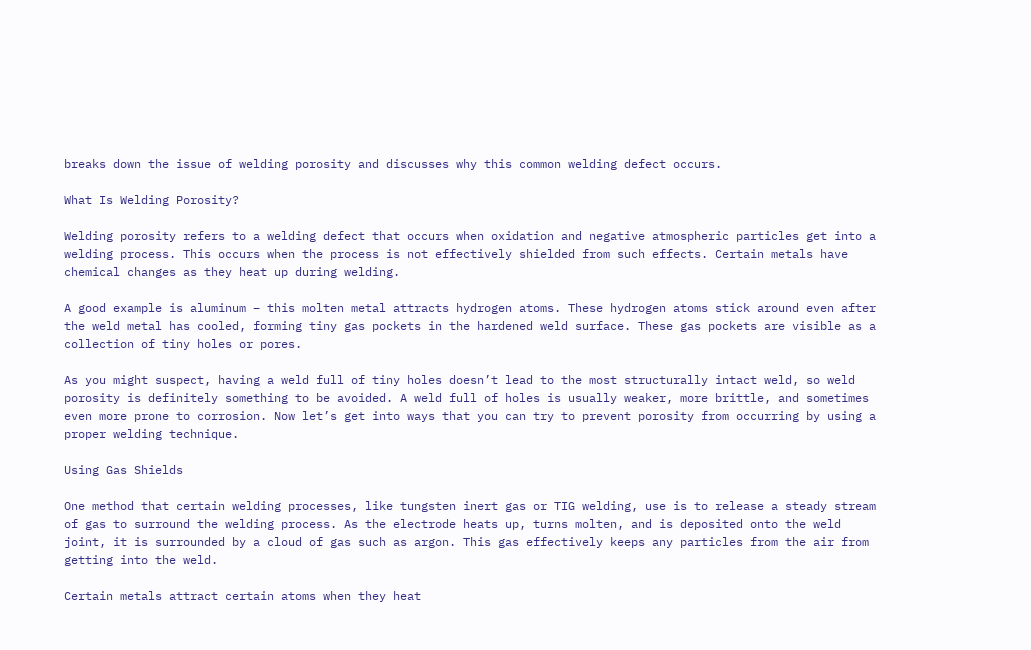breaks down the issue of welding porosity and discusses why this common welding defect occurs.

What Is Welding Porosity?

Welding porosity refers to a welding defect that occurs when oxidation and negative atmospheric particles get into a welding process. This occurs when the process is not effectively shielded from such effects. Certain metals have chemical changes as they heat up during welding.

A good example is aluminum – this molten metal attracts hydrogen atoms. These hydrogen atoms stick around even after the weld metal has cooled, forming tiny gas pockets in the hardened weld surface. These gas pockets are visible as a collection of tiny holes or pores.

As you might suspect, having a weld full of tiny holes doesn’t lead to the most structurally intact weld, so weld porosity is definitely something to be avoided. A weld full of holes is usually weaker, more brittle, and sometimes even more prone to corrosion. Now let’s get into ways that you can try to prevent porosity from occurring by using a proper welding technique.

Using Gas Shields

One method that certain welding processes, like tungsten inert gas or TIG welding, use is to release a steady stream of gas to surround the welding process. As the electrode heats up, turns molten, and is deposited onto the weld joint, it is surrounded by a cloud of gas such as argon. This gas effectively keeps any particles from the air from getting into the weld.

Certain metals attract certain atoms when they heat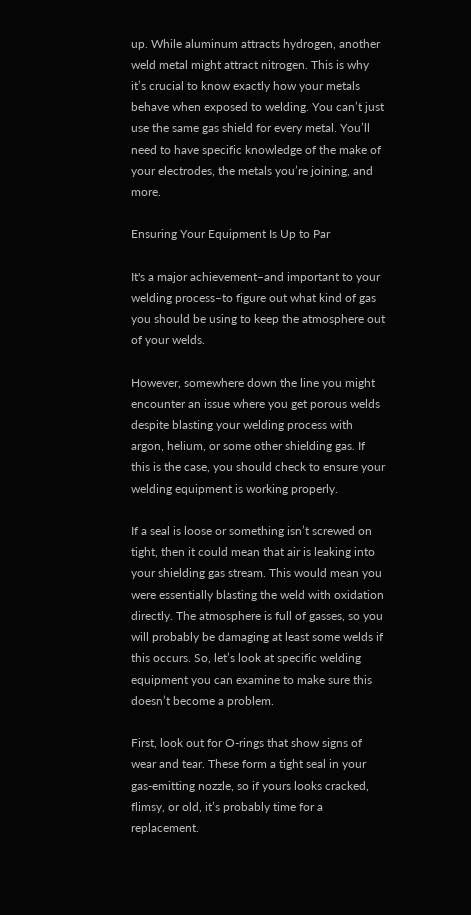up. While aluminum attracts hydrogen, another weld metal might attract nitrogen. This is why it’s crucial to know exactly how your metals behave when exposed to welding. You can’t just use the same gas shield for every metal. You’ll need to have specific knowledge of the make of your electrodes, the metals you’re joining, and more.

Ensuring Your Equipment Is Up to Par

It's a major achievement–and important to your welding process–to figure out what kind of gas you should be using to keep the atmosphere out of your welds.

However, somewhere down the line you might encounter an issue where you get porous welds despite blasting your welding process with argon, helium, or some other shielding gas. If this is the case, you should check to ensure your welding equipment is working properly.

If a seal is loose or something isn’t screwed on tight, then it could mean that air is leaking into your shielding gas stream. This would mean you were essentially blasting the weld with oxidation directly. The atmosphere is full of gasses, so you will probably be damaging at least some welds if this occurs. So, let’s look at specific welding equipment you can examine to make sure this doesn’t become a problem.

First, look out for O-rings that show signs of wear and tear. These form a tight seal in your gas-emitting nozzle, so if yours looks cracked, flimsy, or old, it’s probably time for a replacement.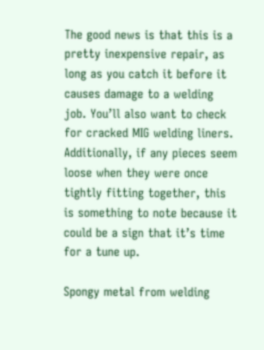The good news is that this is a pretty inexpensive repair, as long as you catch it before it causes damage to a welding job. You’ll also want to check for cracked MIG welding liners. Additionally, if any pieces seem loose when they were once tightly fitting together, this is something to note because it could be a sign that it’s time for a tune up.

Spongy metal from welding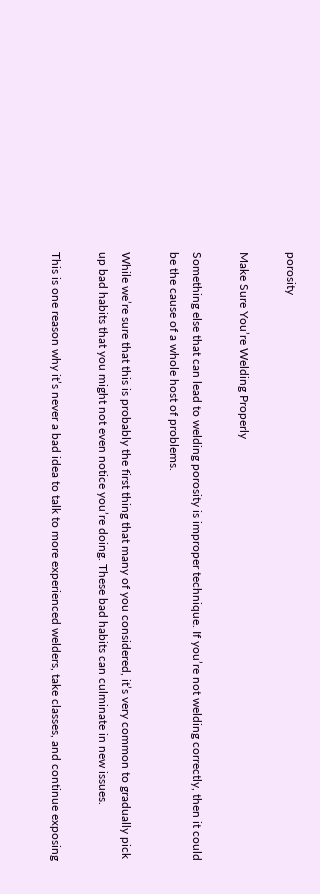porosity

Make Sure You’re Welding Properly

Something else that can lead to welding porosity is improper technique. If you’re not welding correctly, then it could be the cause of a whole host of problems.

While we’re sure that this is probably the first thing that many of you considered, it’s very common to gradually pick up bad habits that you might not even notice you’re doing. These bad habits can culminate in new issues.

This is one reason why it’s never a bad idea to talk to more experienced welders, take classes, and continue exposing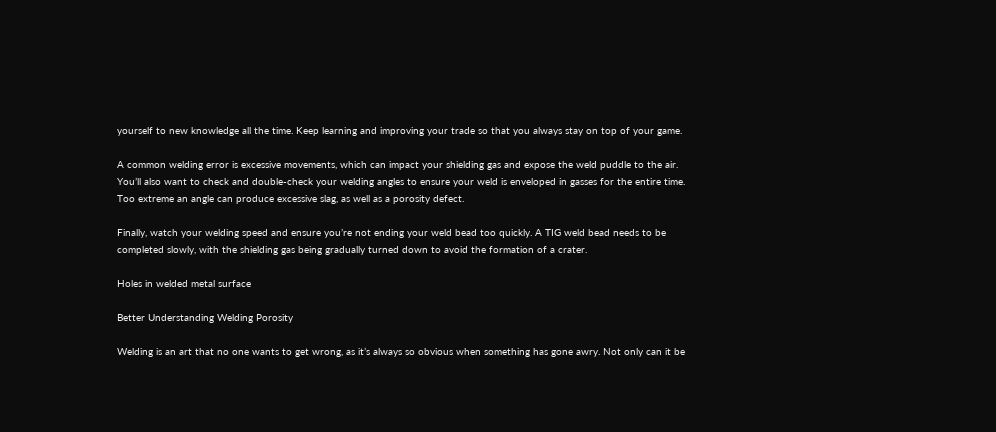yourself to new knowledge all the time. Keep learning and improving your trade so that you always stay on top of your game.

A common welding error is excessive movements, which can impact your shielding gas and expose the weld puddle to the air. You’ll also want to check and double-check your welding angles to ensure your weld is enveloped in gasses for the entire time. Too extreme an angle can produce excessive slag, as well as a porosity defect.

Finally, watch your welding speed and ensure you’re not ending your weld bead too quickly. A TIG weld bead needs to be completed slowly, with the shielding gas being gradually turned down to avoid the formation of a crater.

Holes in welded metal surface

Better Understanding Welding Porosity

Welding is an art that no one wants to get wrong, as it’s always so obvious when something has gone awry. Not only can it be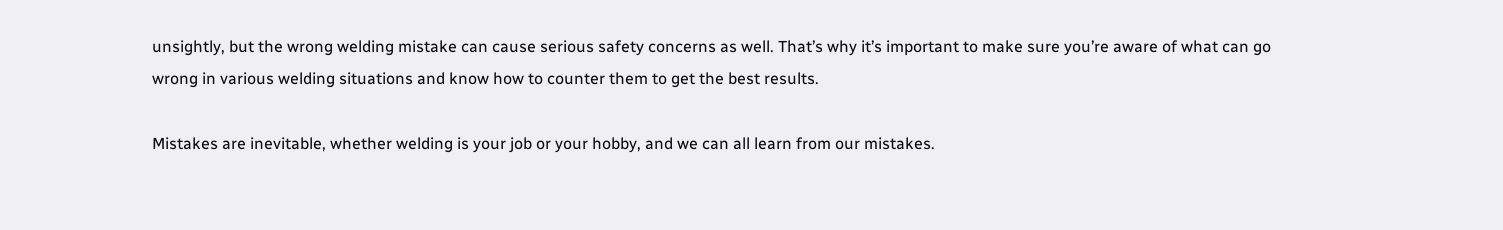unsightly, but the wrong welding mistake can cause serious safety concerns as well. That’s why it’s important to make sure you’re aware of what can go wrong in various welding situations and know how to counter them to get the best results.

Mistakes are inevitable, whether welding is your job or your hobby, and we can all learn from our mistakes.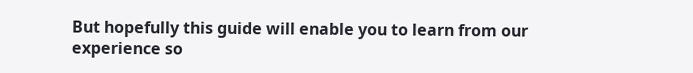But hopefully this guide will enable you to learn from our experience so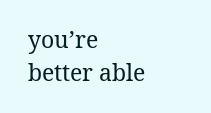you’re better able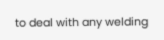to deal with any welding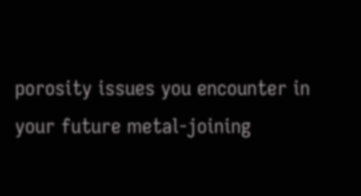porosity issues you encounter in your future metal-joining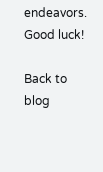endeavors. Good luck!

Back to blog